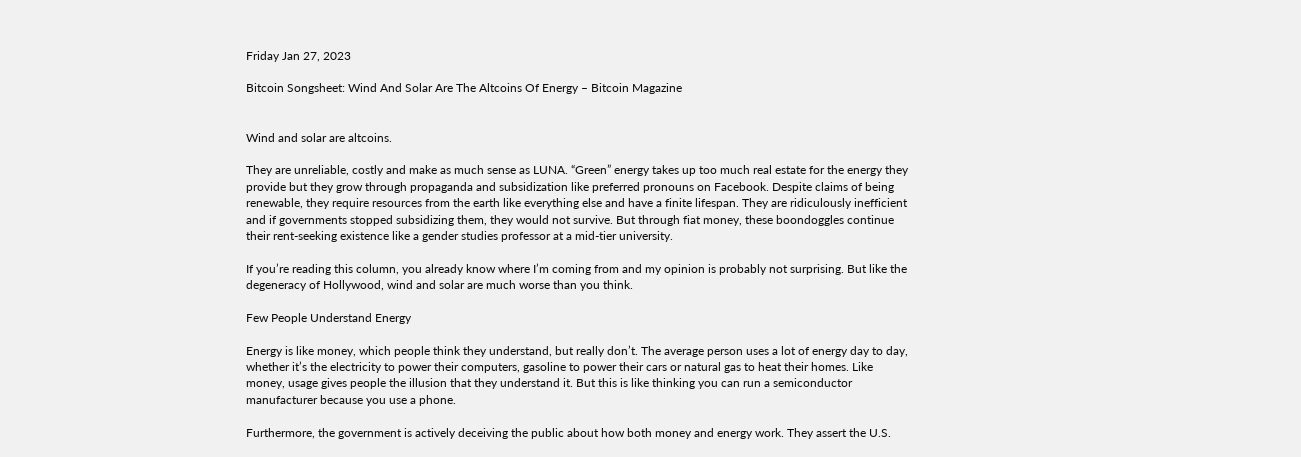Friday Jan 27, 2023

Bitcoin Songsheet: Wind And Solar Are The Altcoins Of Energy – Bitcoin Magazine


Wind and solar are altcoins.

They are unreliable, costly and make as much sense as LUNA. “Green” energy takes up too much real estate for the energy they provide but they grow through propaganda and subsidization like preferred pronouns on Facebook. Despite claims of being renewable, they require resources from the earth like everything else and have a finite lifespan. They are ridiculously inefficient and if governments stopped subsidizing them, they would not survive. But through fiat money, these boondoggles continue their rent-seeking existence like a gender studies professor at a mid-tier university.

If you’re reading this column, you already know where I’m coming from and my opinion is probably not surprising. But like the degeneracy of Hollywood, wind and solar are much worse than you think.

Few People Understand Energy

Energy is like money, which people think they understand, but really don’t. The average person uses a lot of energy day to day, whether it’s the electricity to power their computers, gasoline to power their cars or natural gas to heat their homes. Like money, usage gives people the illusion that they understand it. But this is like thinking you can run a semiconductor manufacturer because you use a phone.

Furthermore, the government is actively deceiving the public about how both money and energy work. They assert the U.S.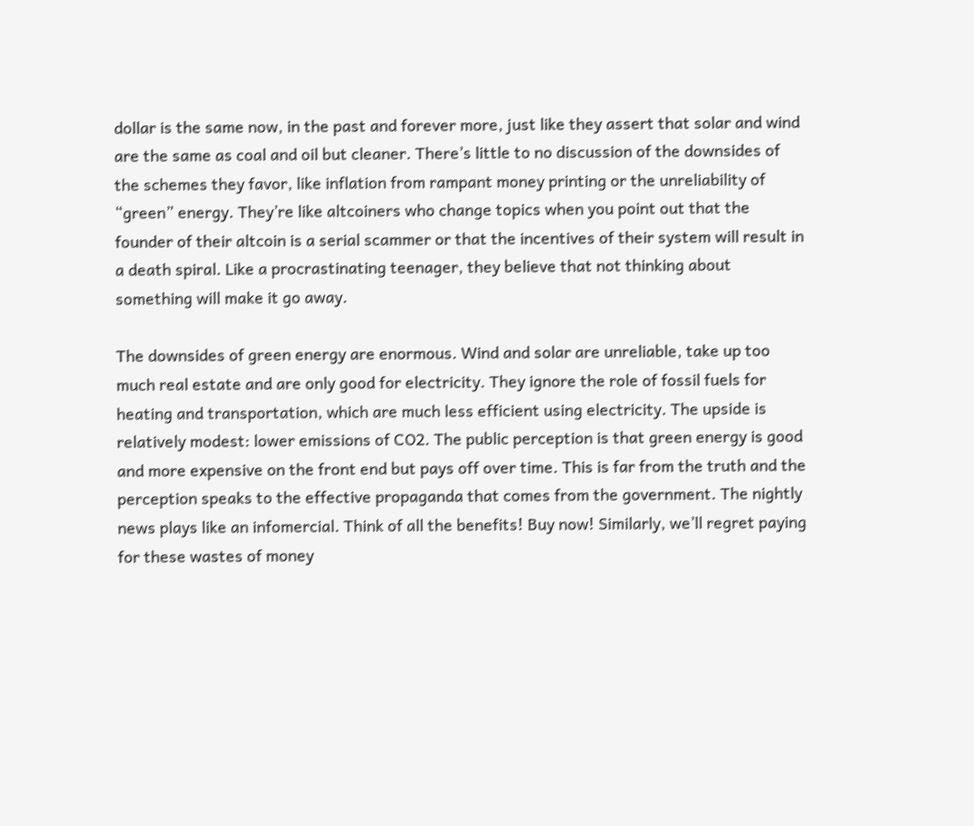dollar is the same now, in the past and forever more, just like they assert that solar and wind are the same as coal and oil but cleaner. There’s little to no discussion of the downsides of the schemes they favor, like inflation from rampant money printing or the unreliability of “green” energy. They’re like altcoiners who change topics when you point out that the founder of their altcoin is a serial scammer or that the incentives of their system will result in a death spiral. Like a procrastinating teenager, they believe that not thinking about something will make it go away.

The downsides of green energy are enormous. Wind and solar are unreliable, take up too much real estate and are only good for electricity. They ignore the role of fossil fuels for heating and transportation, which are much less efficient using electricity. The upside is relatively modest: lower emissions of CO2. The public perception is that green energy is good and more expensive on the front end but pays off over time. This is far from the truth and the perception speaks to the effective propaganda that comes from the government. The nightly news plays like an infomercial. Think of all the benefits! Buy now! Similarly, we’ll regret paying for these wastes of money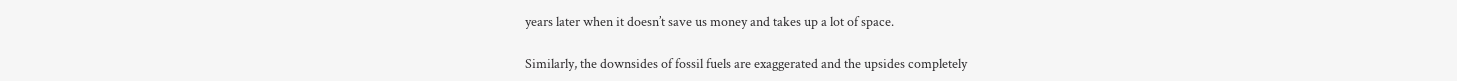years later when it doesn’t save us money and takes up a lot of space.

Similarly, the downsides of fossil fuels are exaggerated and the upsides completely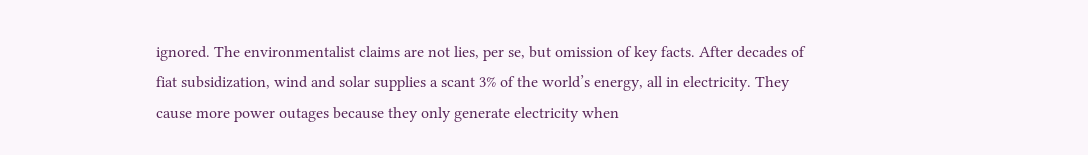ignored. The environmentalist claims are not lies, per se, but omission of key facts. After decades of fiat subsidization, wind and solar supplies a scant 3% of the world’s energy, all in electricity. They cause more power outages because they only generate electricity when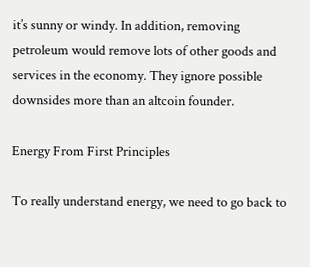it’s sunny or windy. In addition, removing petroleum would remove lots of other goods and services in the economy. They ignore possible downsides more than an altcoin founder.

Energy From First Principles

To really understand energy, we need to go back to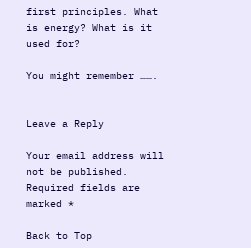first principles. What is energy? What is it used for?

You might remember …….


Leave a Reply

Your email address will not be published. Required fields are marked *

Back to Top